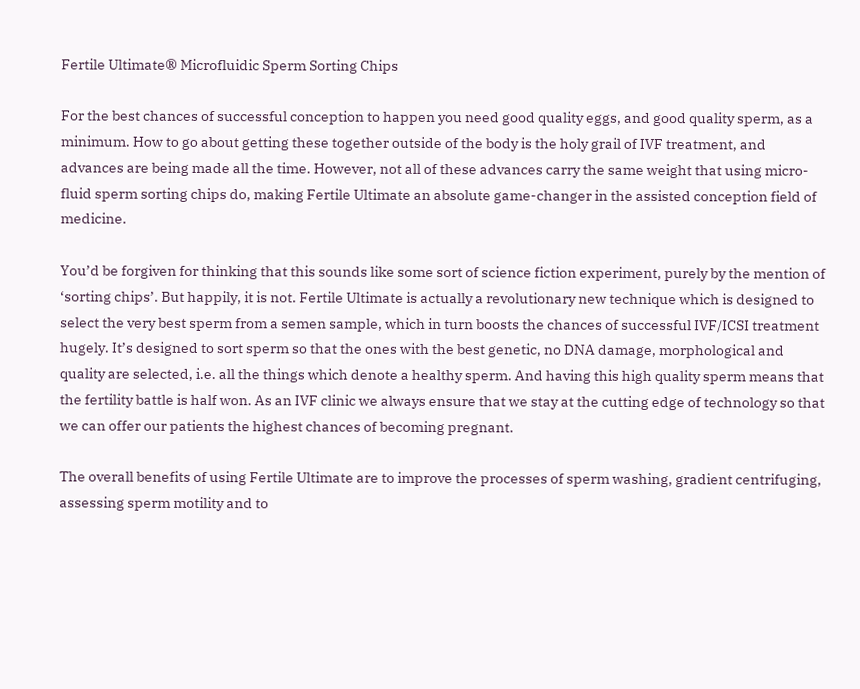Fertile Ultimate® Microfluidic Sperm Sorting Chips

For the best chances of successful conception to happen you need good quality eggs, and good quality sperm, as a minimum. How to go about getting these together outside of the body is the holy grail of IVF treatment, and advances are being made all the time. However, not all of these advances carry the same weight that using micro-fluid sperm sorting chips do, making Fertile Ultimate an absolute game-changer in the assisted conception field of medicine.

You’d be forgiven for thinking that this sounds like some sort of science fiction experiment, purely by the mention of ‘sorting chips’. But happily, it is not. Fertile Ultimate is actually a revolutionary new technique which is designed to select the very best sperm from a semen sample, which in turn boosts the chances of successful IVF/ICSI treatment hugely. It’s designed to sort sperm so that the ones with the best genetic, no DNA damage, morphological and quality are selected, i.e. all the things which denote a healthy sperm. And having this high quality sperm means that the fertility battle is half won. As an IVF clinic we always ensure that we stay at the cutting edge of technology so that we can offer our patients the highest chances of becoming pregnant.

The overall benefits of using Fertile Ultimate are to improve the processes of sperm washing, gradient centrifuging, assessing sperm motility and to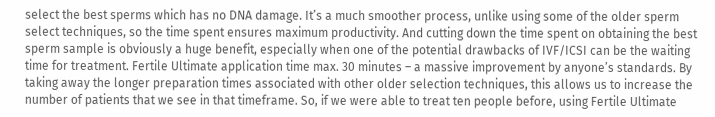select the best sperms which has no DNA damage. It’s a much smoother process, unlike using some of the older sperm select techniques, so the time spent ensures maximum productivity. And cutting down the time spent on obtaining the best sperm sample is obviously a huge benefit, especially when one of the potential drawbacks of IVF/ICSI can be the waiting time for treatment. Fertile Ultimate application time max. 30 minutes – a massive improvement by anyone’s standards. By taking away the longer preparation times associated with other older selection techniques, this allows us to increase the number of patients that we see in that timeframe. So, if we were able to treat ten people before, using Fertile Ultimate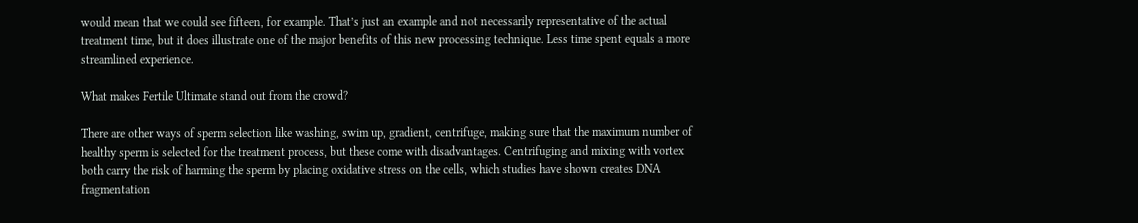would mean that we could see fifteen, for example. That’s just an example and not necessarily representative of the actual treatment time, but it does illustrate one of the major benefits of this new processing technique. Less time spent equals a more streamlined experience.

What makes Fertile Ultimate stand out from the crowd?

There are other ways of sperm selection like washing, swim up, gradient, centrifuge, making sure that the maximum number of healthy sperm is selected for the treatment process, but these come with disadvantages. Centrifuging and mixing with vortex both carry the risk of harming the sperm by placing oxidative stress on the cells, which studies have shown creates DNA fragmentation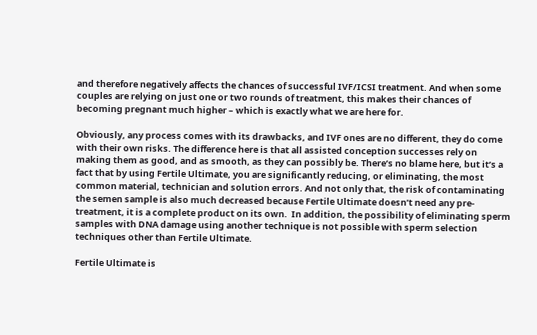and therefore negatively affects the chances of successful IVF/ICSI treatment. And when some couples are relying on just one or two rounds of treatment, this makes their chances of becoming pregnant much higher – which is exactly what we are here for.

Obviously, any process comes with its drawbacks, and IVF ones are no different, they do come with their own risks. The difference here is that all assisted conception successes rely on making them as good, and as smooth, as they can possibly be. There’s no blame here, but it’s a fact that by using Fertile Ultimate, you are significantly reducing, or eliminating, the most common material, technician and solution errors. And not only that, the risk of contaminating the semen sample is also much decreased because Fertile Ultimate doesn’t need any pre-treatment, it is a complete product on its own.  In addition, the possibility of eliminating sperm samples with DNA damage using another technique is not possible with sperm selection techniques other than Fertile Ultimate.

Fertile Ultimate is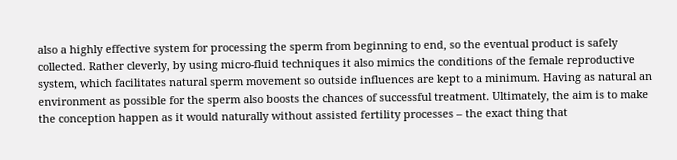also a highly effective system for processing the sperm from beginning to end, so the eventual product is safely collected. Rather cleverly, by using micro-fluid techniques it also mimics the conditions of the female reproductive system, which facilitates natural sperm movement so outside influences are kept to a minimum. Having as natural an environment as possible for the sperm also boosts the chances of successful treatment. Ultimately, the aim is to make the conception happen as it would naturally without assisted fertility processes – the exact thing that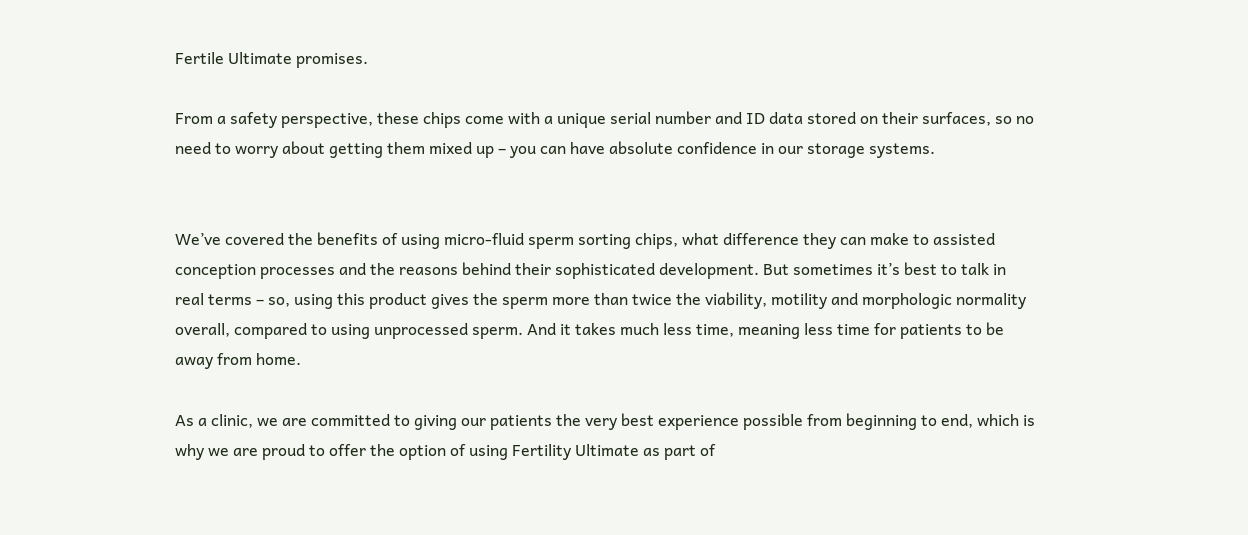Fertile Ultimate promises.

From a safety perspective, these chips come with a unique serial number and ID data stored on their surfaces, so no need to worry about getting them mixed up – you can have absolute confidence in our storage systems.


We’ve covered the benefits of using micro-fluid sperm sorting chips, what difference they can make to assisted conception processes and the reasons behind their sophisticated development. But sometimes it’s best to talk in real terms – so, using this product gives the sperm more than twice the viability, motility and morphologic normality overall, compared to using unprocessed sperm. And it takes much less time, meaning less time for patients to be away from home.

As a clinic, we are committed to giving our patients the very best experience possible from beginning to end, which is why we are proud to offer the option of using Fertility Ultimate as part of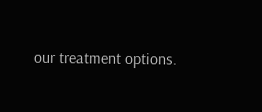our treatment options.